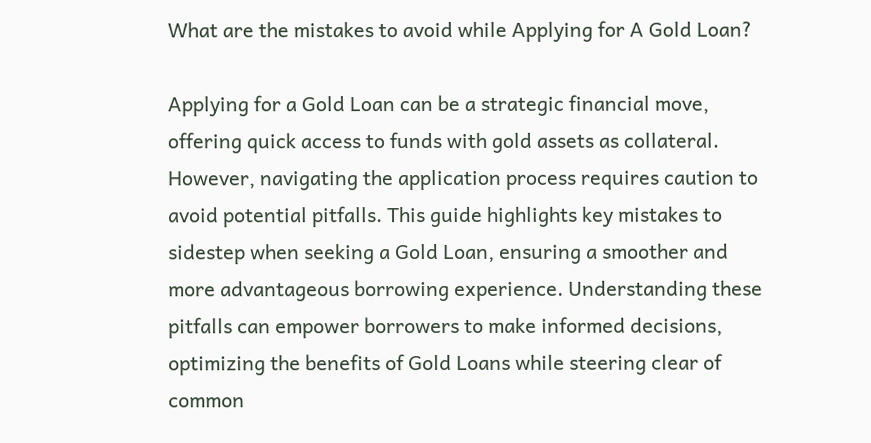What are the mistakes to avoid while Applying for A Gold Loan?

Applying for a Gold Loan can be a strategic financial move, offering quick access to funds with gold assets as collateral. However, navigating the application process requires caution to avoid potential pitfalls. This guide highlights key mistakes to sidestep when seeking a Gold Loan, ensuring a smoother and more advantageous borrowing experience. Understanding these pitfalls can empower borrowers to make informed decisions, optimizing the benefits of Gold Loans while steering clear of common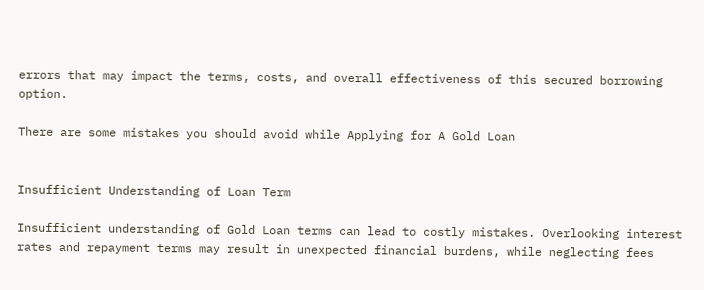errors that may impact the terms, costs, and overall effectiveness of this secured borrowing option.

There are some mistakes you should avoid while Applying for A Gold Loan


Insufficient Understanding of Loan Term

Insufficient understanding of Gold Loan terms can lead to costly mistakes. Overlooking interest rates and repayment terms may result in unexpected financial burdens, while neglecting fees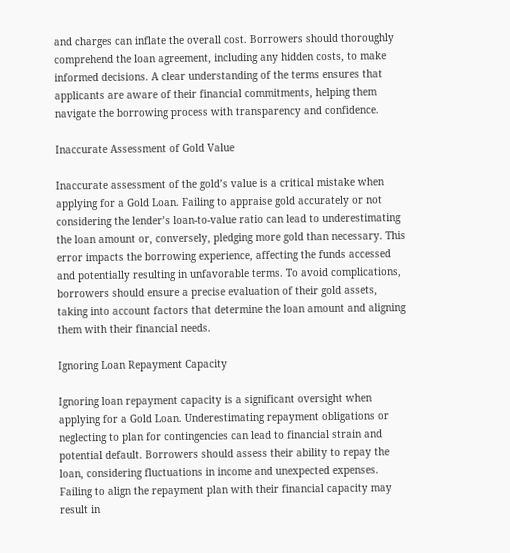and charges can inflate the overall cost. Borrowers should thoroughly comprehend the loan agreement, including any hidden costs, to make informed decisions. A clear understanding of the terms ensures that applicants are aware of their financial commitments, helping them navigate the borrowing process with transparency and confidence.

Inaccurate Assessment of Gold Value

Inaccurate assessment of the gold’s value is a critical mistake when applying for a Gold Loan. Failing to appraise gold accurately or not considering the lender’s loan-to-value ratio can lead to underestimating the loan amount or, conversely, pledging more gold than necessary. This error impacts the borrowing experience, affecting the funds accessed and potentially resulting in unfavorable terms. To avoid complications, borrowers should ensure a precise evaluation of their gold assets, taking into account factors that determine the loan amount and aligning them with their financial needs.

Ignoring Loan Repayment Capacity

Ignoring loan repayment capacity is a significant oversight when applying for a Gold Loan. Underestimating repayment obligations or neglecting to plan for contingencies can lead to financial strain and potential default. Borrowers should assess their ability to repay the loan, considering fluctuations in income and unexpected expenses. Failing to align the repayment plan with their financial capacity may result in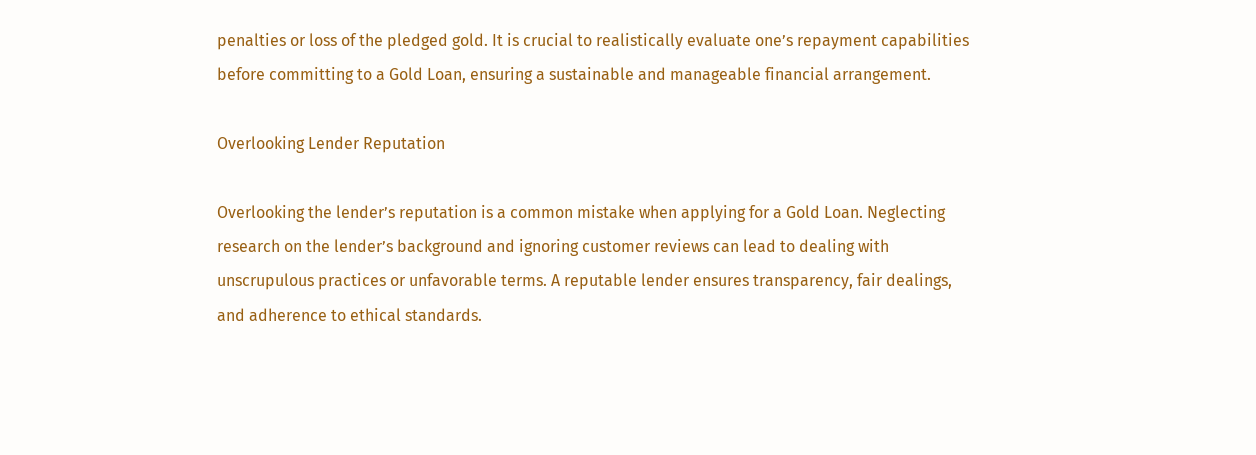penalties or loss of the pledged gold. It is crucial to realistically evaluate one’s repayment capabilities before committing to a Gold Loan, ensuring a sustainable and manageable financial arrangement.

Overlooking Lender Reputation

Overlooking the lender’s reputation is a common mistake when applying for a Gold Loan. Neglecting research on the lender’s background and ignoring customer reviews can lead to dealing with unscrupulous practices or unfavorable terms. A reputable lender ensures transparency, fair dealings, and adherence to ethical standards.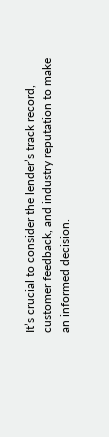It’s crucial to consider the lender’s track record, customer feedback, and industry reputation to make an informed decision.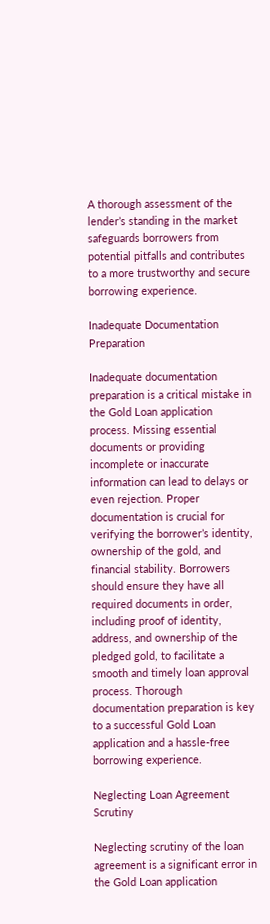A thorough assessment of the lender’s standing in the market safeguards borrowers from potential pitfalls and contributes to a more trustworthy and secure borrowing experience.

Inadequate Documentation Preparation

Inadequate documentation preparation is a critical mistake in the Gold Loan application process. Missing essential documents or providing incomplete or inaccurate information can lead to delays or even rejection. Proper documentation is crucial for verifying the borrower’s identity, ownership of the gold, and financial stability. Borrowers should ensure they have all required documents in order, including proof of identity, address, and ownership of the pledged gold, to facilitate a smooth and timely loan approval process. Thorough documentation preparation is key to a successful Gold Loan application and a hassle-free borrowing experience.

Neglecting Loan Agreement Scrutiny

Neglecting scrutiny of the loan agreement is a significant error in the Gold Loan application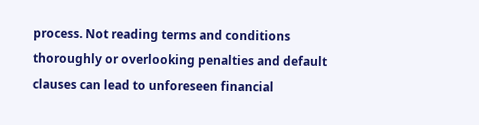process. Not reading terms and conditions thoroughly or overlooking penalties and default clauses can lead to unforeseen financial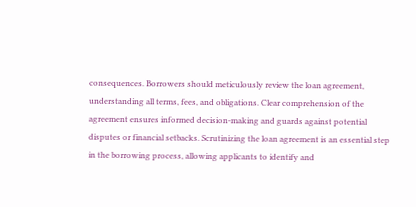consequences. Borrowers should meticulously review the loan agreement, understanding all terms, fees, and obligations. Clear comprehension of the agreement ensures informed decision-making and guards against potential disputes or financial setbacks. Scrutinizing the loan agreement is an essential step in the borrowing process, allowing applicants to identify and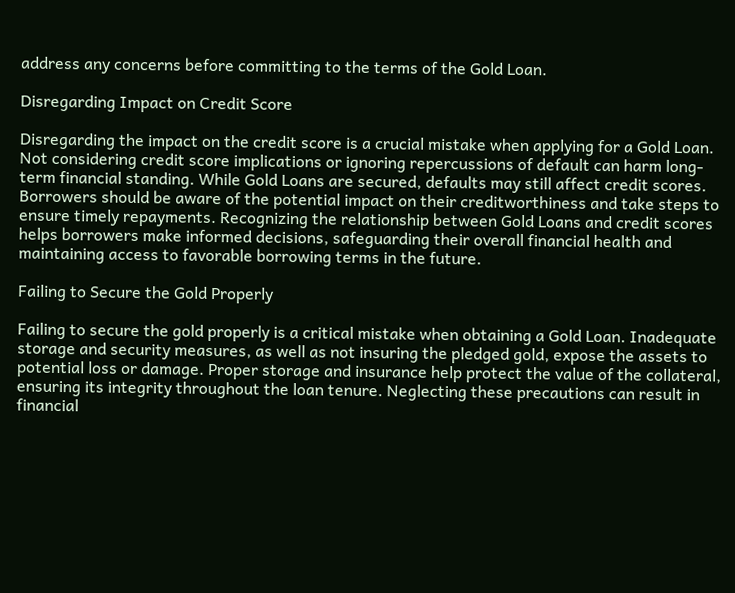address any concerns before committing to the terms of the Gold Loan.

Disregarding Impact on Credit Score

Disregarding the impact on the credit score is a crucial mistake when applying for a Gold Loan. Not considering credit score implications or ignoring repercussions of default can harm long-term financial standing. While Gold Loans are secured, defaults may still affect credit scores. Borrowers should be aware of the potential impact on their creditworthiness and take steps to ensure timely repayments. Recognizing the relationship between Gold Loans and credit scores helps borrowers make informed decisions, safeguarding their overall financial health and maintaining access to favorable borrowing terms in the future.

Failing to Secure the Gold Properly

Failing to secure the gold properly is a critical mistake when obtaining a Gold Loan. Inadequate storage and security measures, as well as not insuring the pledged gold, expose the assets to potential loss or damage. Proper storage and insurance help protect the value of the collateral, ensuring its integrity throughout the loan tenure. Neglecting these precautions can result in financial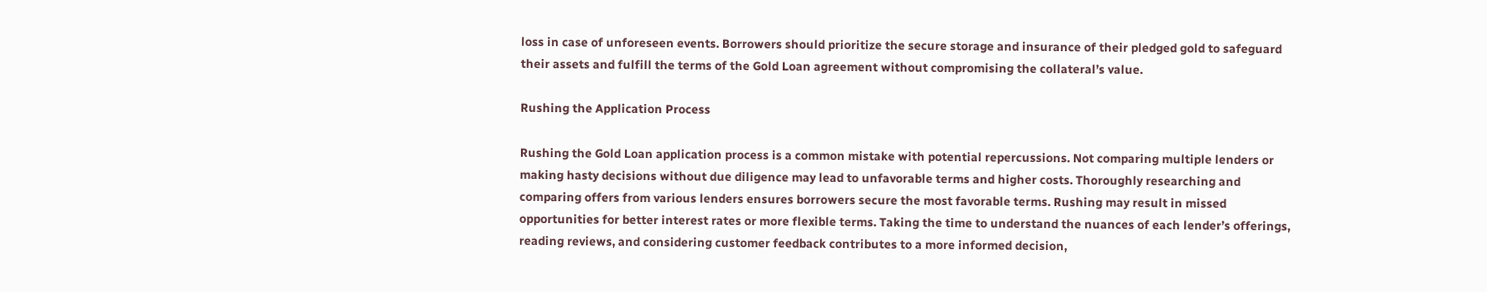loss in case of unforeseen events. Borrowers should prioritize the secure storage and insurance of their pledged gold to safeguard their assets and fulfill the terms of the Gold Loan agreement without compromising the collateral’s value.

Rushing the Application Process

Rushing the Gold Loan application process is a common mistake with potential repercussions. Not comparing multiple lenders or making hasty decisions without due diligence may lead to unfavorable terms and higher costs. Thoroughly researching and comparing offers from various lenders ensures borrowers secure the most favorable terms. Rushing may result in missed opportunities for better interest rates or more flexible terms. Taking the time to understand the nuances of each lender’s offerings, reading reviews, and considering customer feedback contributes to a more informed decision,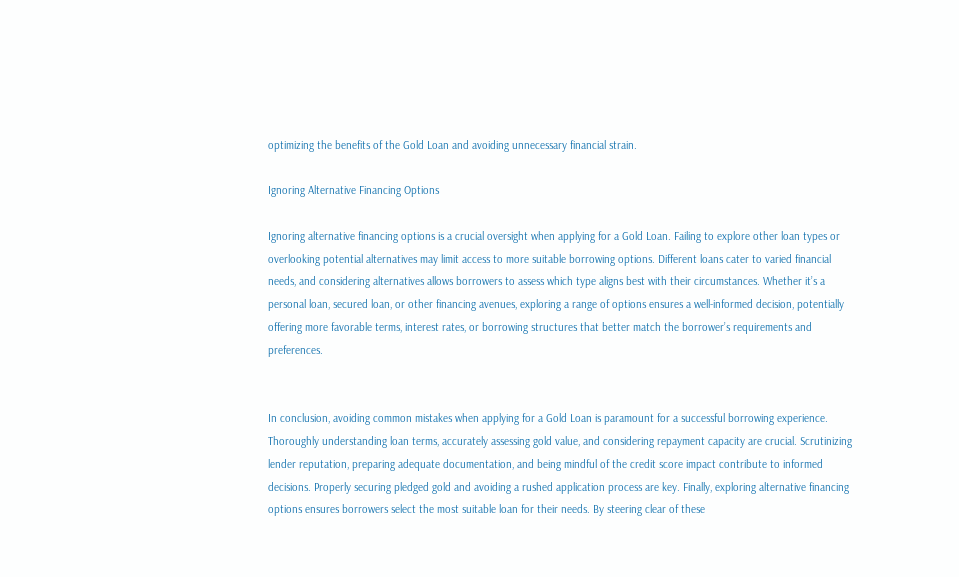optimizing the benefits of the Gold Loan and avoiding unnecessary financial strain.

Ignoring Alternative Financing Options

Ignoring alternative financing options is a crucial oversight when applying for a Gold Loan. Failing to explore other loan types or overlooking potential alternatives may limit access to more suitable borrowing options. Different loans cater to varied financial needs, and considering alternatives allows borrowers to assess which type aligns best with their circumstances. Whether it’s a personal loan, secured loan, or other financing avenues, exploring a range of options ensures a well-informed decision, potentially offering more favorable terms, interest rates, or borrowing structures that better match the borrower’s requirements and preferences.


In conclusion, avoiding common mistakes when applying for a Gold Loan is paramount for a successful borrowing experience. Thoroughly understanding loan terms, accurately assessing gold value, and considering repayment capacity are crucial. Scrutinizing lender reputation, preparing adequate documentation, and being mindful of the credit score impact contribute to informed decisions. Properly securing pledged gold and avoiding a rushed application process are key. Finally, exploring alternative financing options ensures borrowers select the most suitable loan for their needs. By steering clear of these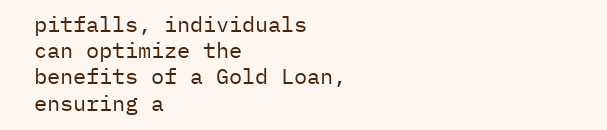pitfalls, individuals can optimize the benefits of a Gold Loan, ensuring a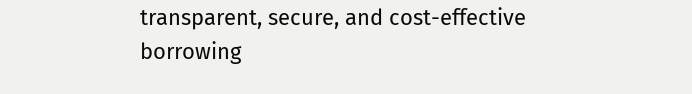transparent, secure, and cost-effective borrowing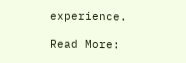experience.

Read More: